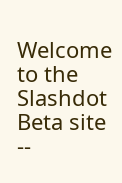Welcome to the Slashdot Beta site --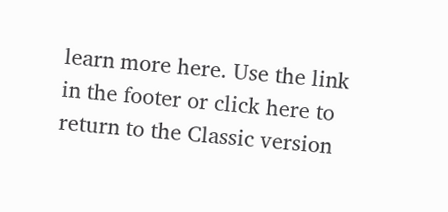learn more here. Use the link in the footer or click here to return to the Classic version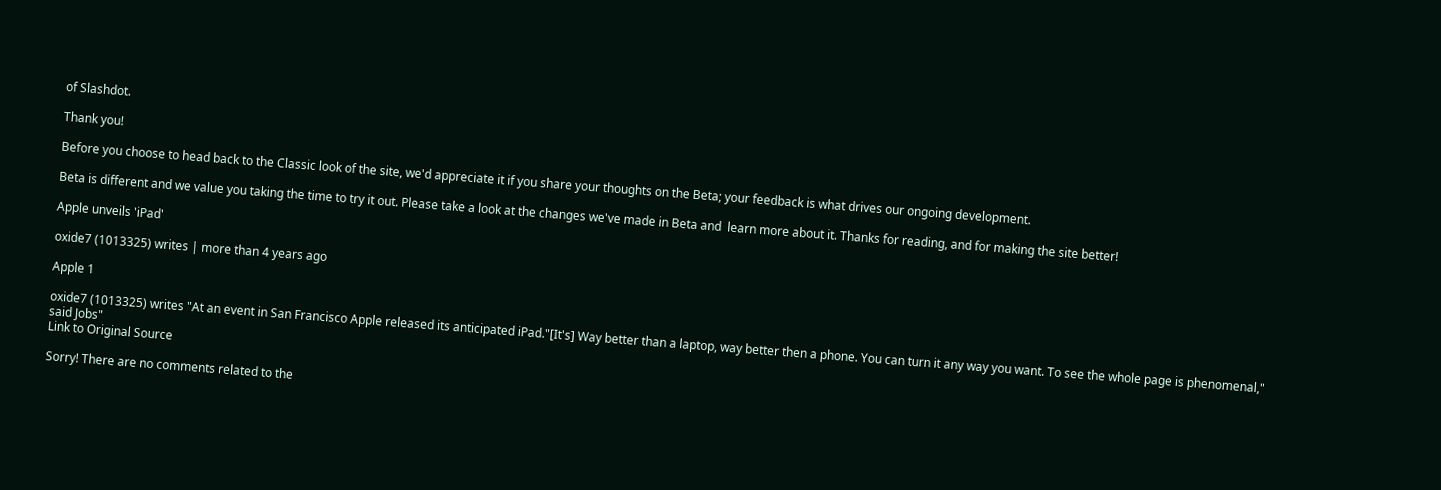of Slashdot.

Thank you!

Before you choose to head back to the Classic look of the site, we'd appreciate it if you share your thoughts on the Beta; your feedback is what drives our ongoing development.

Beta is different and we value you taking the time to try it out. Please take a look at the changes we've made in Beta and  learn more about it. Thanks for reading, and for making the site better!

Apple unveils 'iPad'

oxide7 (1013325) writes | more than 4 years ago

Apple 1

oxide7 (1013325) writes "At an event in San Francisco Apple released its anticipated iPad."[It's] Way better than a laptop, way better then a phone. You can turn it any way you want. To see the whole page is phenomenal," said Jobs"
Link to Original Source

Sorry! There are no comments related to the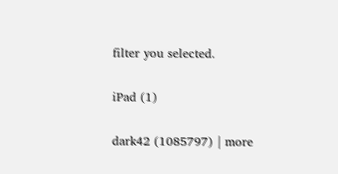filter you selected.

iPad (1)

dark42 (1085797) | more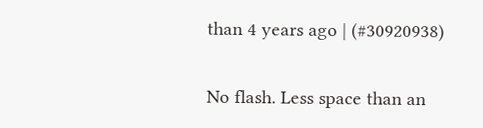than 4 years ago | (#30920938)

No flash. Less space than an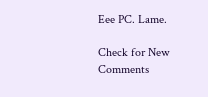Eee PC. Lame.

Check for New Comments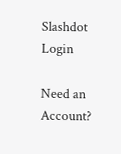Slashdot Login

Need an Account?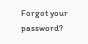Forgot your password?